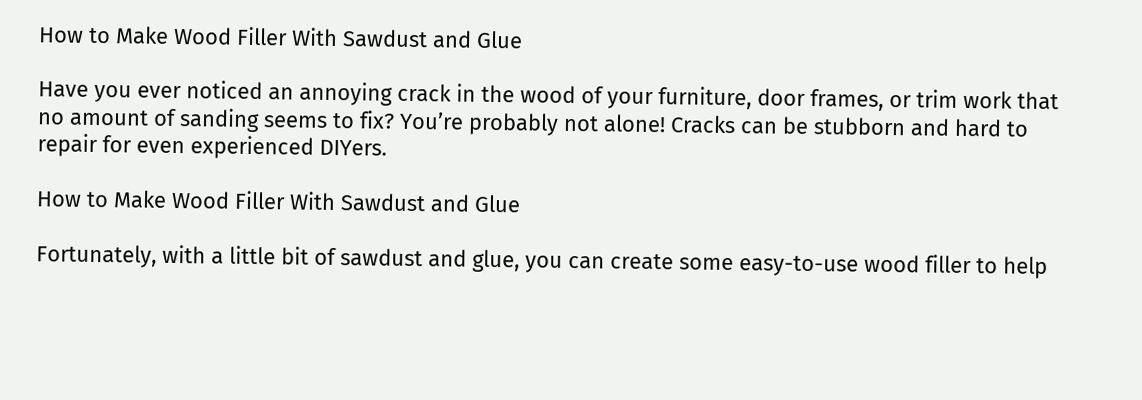How to Make Wood Filler With Sawdust and Glue

Have you ever noticed an annoying crack in the wood of your furniture, door frames, or trim work that no amount of sanding seems to fix? You’re probably not alone! Cracks can be stubborn and hard to repair for even experienced DIYers.

How to Make Wood Filler With Sawdust and Glue

Fortunately, with a little bit of sawdust and glue, you can create some easy-to-use wood filler to help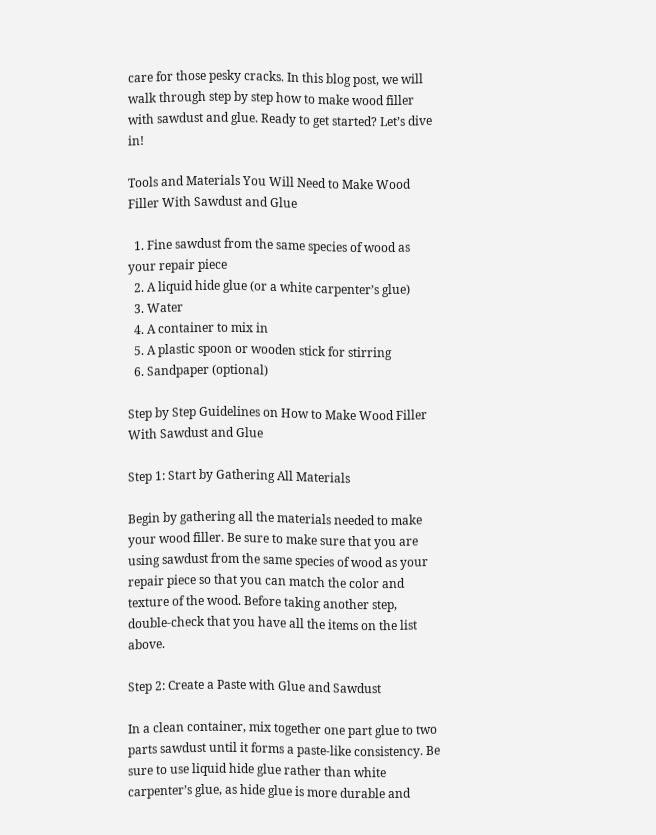care for those pesky cracks. In this blog post, we will walk through step by step how to make wood filler with sawdust and glue. Ready to get started? Let’s dive in!

Tools and Materials You Will Need to Make Wood Filler With Sawdust and Glue

  1. Fine sawdust from the same species of wood as your repair piece
  2. A liquid hide glue (or a white carpenter’s glue)
  3. Water
  4. A container to mix in
  5. A plastic spoon or wooden stick for stirring
  6. Sandpaper (optional)

Step by Step Guidelines on How to Make Wood Filler With Sawdust and Glue

Step 1: Start by Gathering All Materials

Begin by gathering all the materials needed to make your wood filler. Be sure to make sure that you are using sawdust from the same species of wood as your repair piece so that you can match the color and texture of the wood. Before taking another step, double-check that you have all the items on the list above.

Step 2: Create a Paste with Glue and Sawdust

In a clean container, mix together one part glue to two parts sawdust until it forms a paste-like consistency. Be sure to use liquid hide glue rather than white carpenter’s glue, as hide glue is more durable and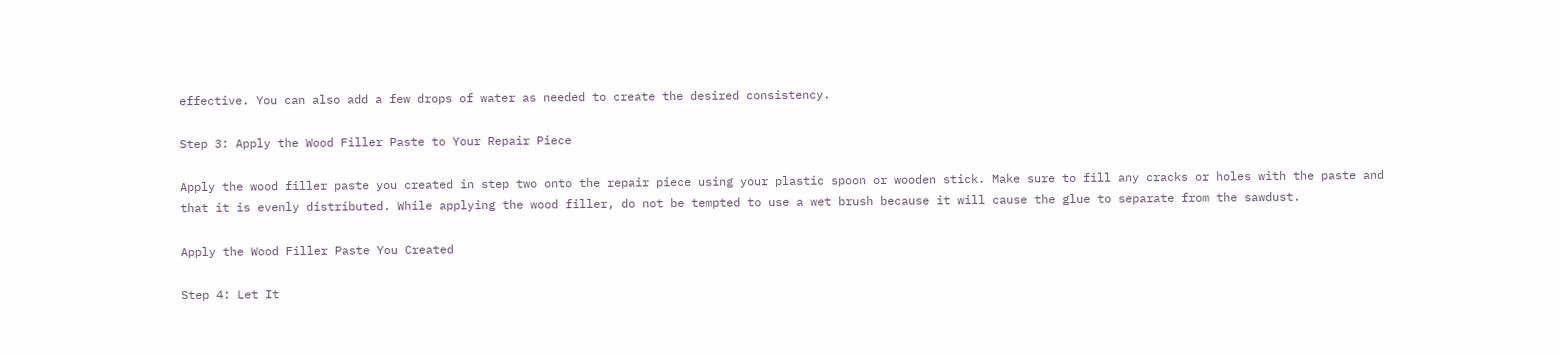effective. You can also add a few drops of water as needed to create the desired consistency.

Step 3: Apply the Wood Filler Paste to Your Repair Piece

Apply the wood filler paste you created in step two onto the repair piece using your plastic spoon or wooden stick. Make sure to fill any cracks or holes with the paste and that it is evenly distributed. While applying the wood filler, do not be tempted to use a wet brush because it will cause the glue to separate from the sawdust.

Apply the Wood Filler Paste You Created

Step 4: Let It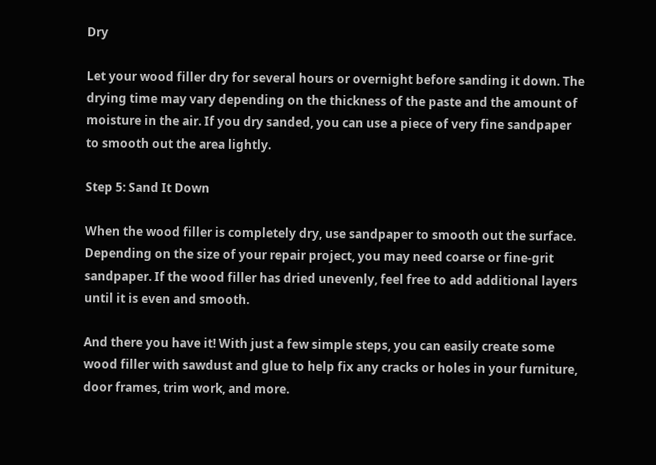Dry

Let your wood filler dry for several hours or overnight before sanding it down. The drying time may vary depending on the thickness of the paste and the amount of moisture in the air. If you dry sanded, you can use a piece of very fine sandpaper to smooth out the area lightly.

Step 5: Sand It Down

When the wood filler is completely dry, use sandpaper to smooth out the surface. Depending on the size of your repair project, you may need coarse or fine-grit sandpaper. If the wood filler has dried unevenly, feel free to add additional layers until it is even and smooth.

And there you have it! With just a few simple steps, you can easily create some wood filler with sawdust and glue to help fix any cracks or holes in your furniture, door frames, trim work, and more.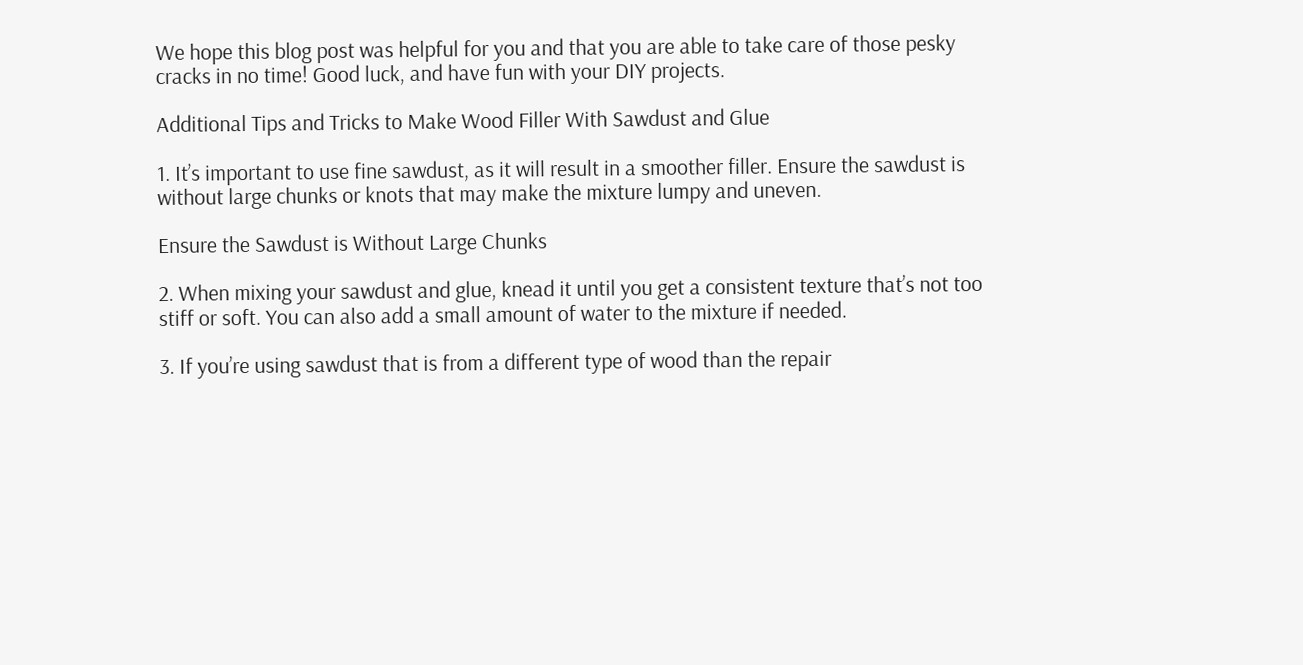We hope this blog post was helpful for you and that you are able to take care of those pesky cracks in no time! Good luck, and have fun with your DIY projects.

Additional Tips and Tricks to Make Wood Filler With Sawdust and Glue

1. It’s important to use fine sawdust, as it will result in a smoother filler. Ensure the sawdust is without large chunks or knots that may make the mixture lumpy and uneven.

Ensure the Sawdust is Without Large Chunks

2. When mixing your sawdust and glue, knead it until you get a consistent texture that’s not too stiff or soft. You can also add a small amount of water to the mixture if needed.

3. If you’re using sawdust that is from a different type of wood than the repair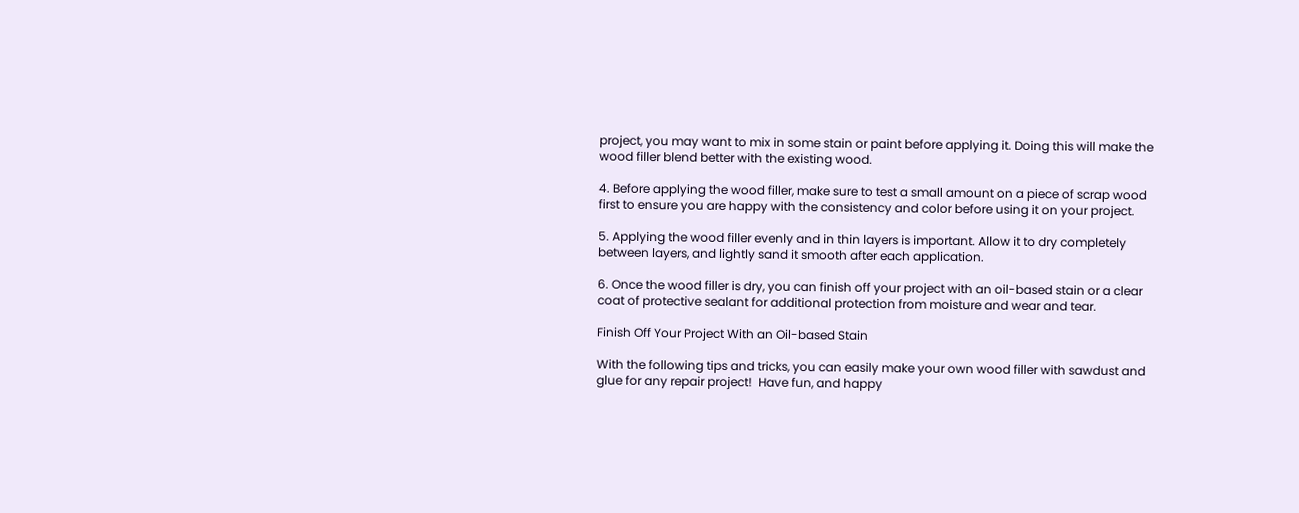project, you may want to mix in some stain or paint before applying it. Doing this will make the wood filler blend better with the existing wood.

4. Before applying the wood filler, make sure to test a small amount on a piece of scrap wood first to ensure you are happy with the consistency and color before using it on your project.

5. Applying the wood filler evenly and in thin layers is important. Allow it to dry completely between layers, and lightly sand it smooth after each application.

6. Once the wood filler is dry, you can finish off your project with an oil-based stain or a clear coat of protective sealant for additional protection from moisture and wear and tear.

Finish Off Your Project With an Oil-based Stain

With the following tips and tricks, you can easily make your own wood filler with sawdust and glue for any repair project!  Have fun, and happy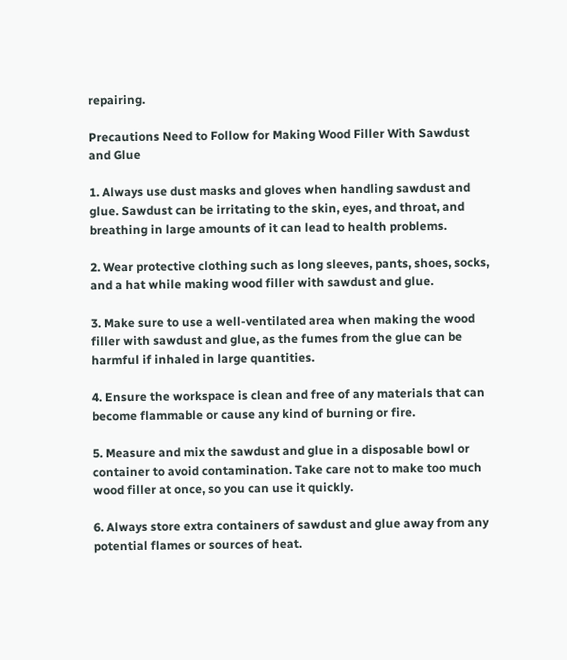repairing.

Precautions Need to Follow for Making Wood Filler With Sawdust and Glue

1. Always use dust masks and gloves when handling sawdust and glue. Sawdust can be irritating to the skin, eyes, and throat, and breathing in large amounts of it can lead to health problems.

2. Wear protective clothing such as long sleeves, pants, shoes, socks, and a hat while making wood filler with sawdust and glue.

3. Make sure to use a well-ventilated area when making the wood filler with sawdust and glue, as the fumes from the glue can be harmful if inhaled in large quantities.

4. Ensure the workspace is clean and free of any materials that can become flammable or cause any kind of burning or fire.

5. Measure and mix the sawdust and glue in a disposable bowl or container to avoid contamination. Take care not to make too much wood filler at once, so you can use it quickly.

6. Always store extra containers of sawdust and glue away from any potential flames or sources of heat.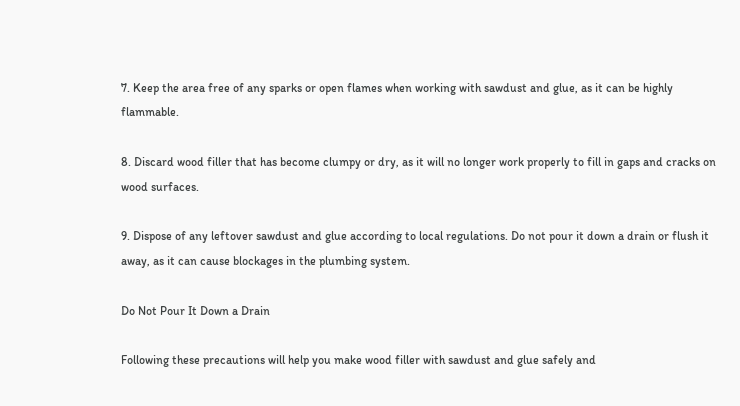7. Keep the area free of any sparks or open flames when working with sawdust and glue, as it can be highly flammable.

8. Discard wood filler that has become clumpy or dry, as it will no longer work properly to fill in gaps and cracks on wood surfaces.

9. Dispose of any leftover sawdust and glue according to local regulations. Do not pour it down a drain or flush it away, as it can cause blockages in the plumbing system.

Do Not Pour It Down a Drain

Following these precautions will help you make wood filler with sawdust and glue safely and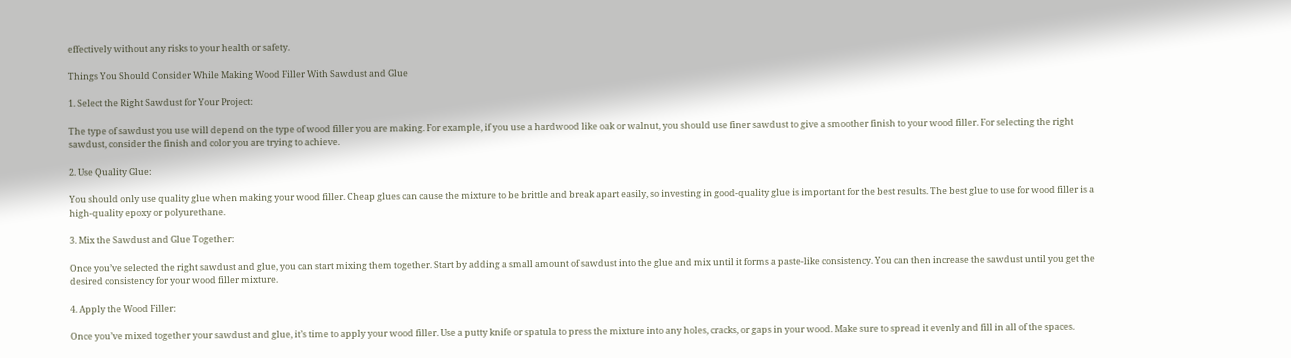effectively without any risks to your health or safety.

Things You Should Consider While Making Wood Filler With Sawdust and Glue

1. Select the Right Sawdust for Your Project:

The type of sawdust you use will depend on the type of wood filler you are making. For example, if you use a hardwood like oak or walnut, you should use finer sawdust to give a smoother finish to your wood filler. For selecting the right sawdust, consider the finish and color you are trying to achieve.

2. Use Quality Glue:

You should only use quality glue when making your wood filler. Cheap glues can cause the mixture to be brittle and break apart easily, so investing in good-quality glue is important for the best results. The best glue to use for wood filler is a high-quality epoxy or polyurethane.

3. Mix the Sawdust and Glue Together:

Once you’ve selected the right sawdust and glue, you can start mixing them together. Start by adding a small amount of sawdust into the glue and mix until it forms a paste-like consistency. You can then increase the sawdust until you get the desired consistency for your wood filler mixture.

4. Apply the Wood Filler:

Once you’ve mixed together your sawdust and glue, it’s time to apply your wood filler. Use a putty knife or spatula to press the mixture into any holes, cracks, or gaps in your wood. Make sure to spread it evenly and fill in all of the spaces.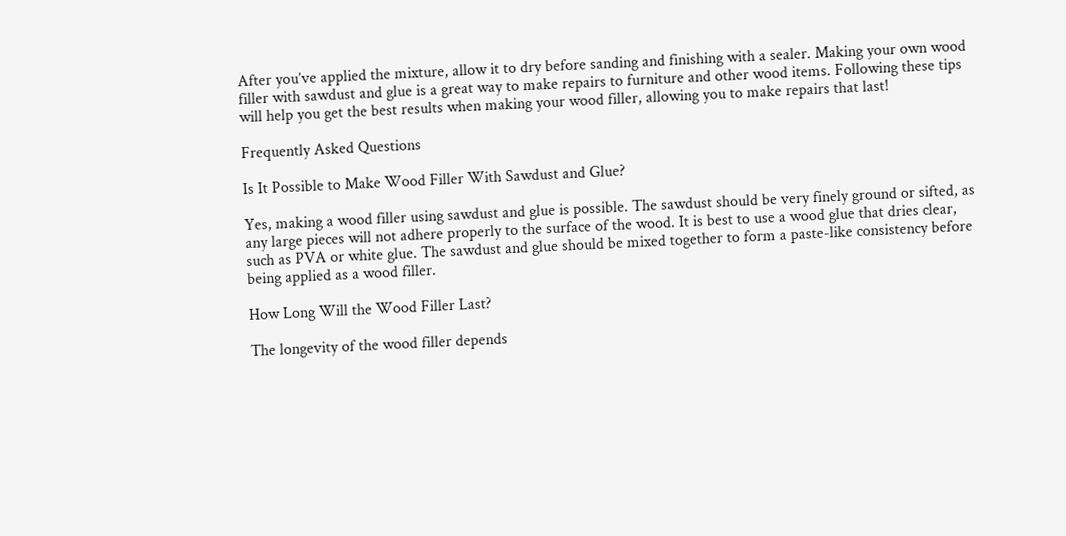After you’ve applied the mixture, allow it to dry before sanding and finishing with a sealer. Making your own wood filler with sawdust and glue is a great way to make repairs to furniture and other wood items. Following these tips will help you get the best results when making your wood filler, allowing you to make repairs that last!

Frequently Asked Questions

Is It Possible to Make Wood Filler With Sawdust and Glue?

Yes, making a wood filler using sawdust and glue is possible. The sawdust should be very finely ground or sifted, as any large pieces will not adhere properly to the surface of the wood. It is best to use a wood glue that dries clear, such as PVA or white glue. The sawdust and glue should be mixed together to form a paste-like consistency before being applied as a wood filler.

How Long Will the Wood Filler Last?

The longevity of the wood filler depends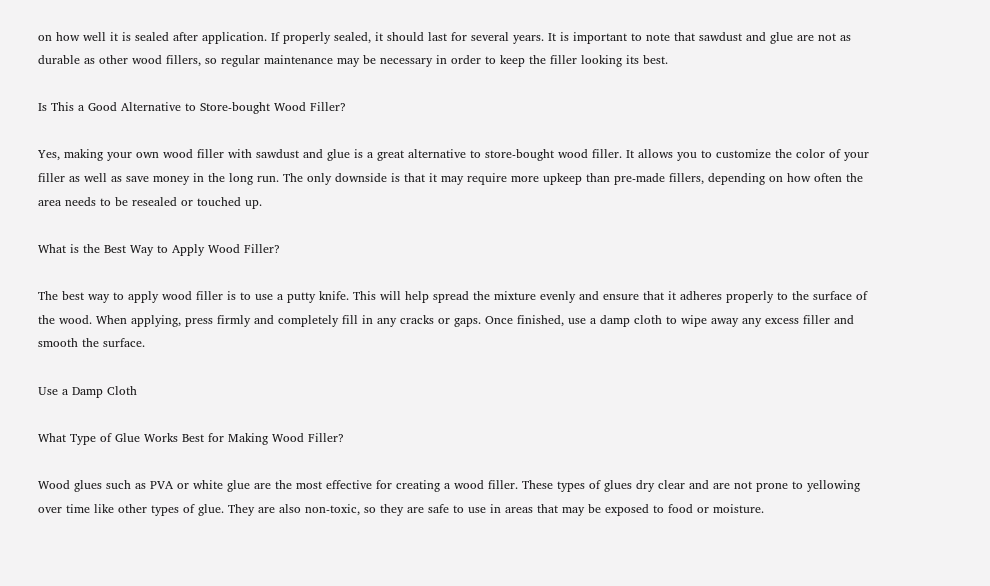on how well it is sealed after application. If properly sealed, it should last for several years. It is important to note that sawdust and glue are not as durable as other wood fillers, so regular maintenance may be necessary in order to keep the filler looking its best.

Is This a Good Alternative to Store-bought Wood Filler?

Yes, making your own wood filler with sawdust and glue is a great alternative to store-bought wood filler. It allows you to customize the color of your filler as well as save money in the long run. The only downside is that it may require more upkeep than pre-made fillers, depending on how often the area needs to be resealed or touched up.

What is the Best Way to Apply Wood Filler?

The best way to apply wood filler is to use a putty knife. This will help spread the mixture evenly and ensure that it adheres properly to the surface of the wood. When applying, press firmly and completely fill in any cracks or gaps. Once finished, use a damp cloth to wipe away any excess filler and smooth the surface.

Use a Damp Cloth

What Type of Glue Works Best for Making Wood Filler?

Wood glues such as PVA or white glue are the most effective for creating a wood filler. These types of glues dry clear and are not prone to yellowing over time like other types of glue. They are also non-toxic, so they are safe to use in areas that may be exposed to food or moisture.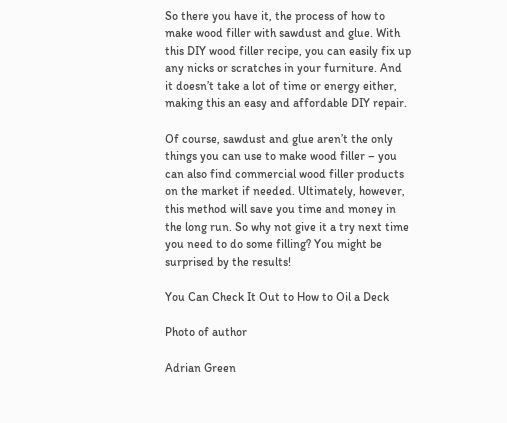So there you have it, the process of how to make wood filler with sawdust and glue. With this DIY wood filler recipe, you can easily fix up any nicks or scratches in your furniture. And it doesn’t take a lot of time or energy either, making this an easy and affordable DIY repair.

Of course, sawdust and glue aren’t the only things you can use to make wood filler – you can also find commercial wood filler products on the market if needed. Ultimately, however, this method will save you time and money in the long run. So why not give it a try next time you need to do some filling? You might be surprised by the results!

You Can Check It Out to How to Oil a Deck

Photo of author

Adrian Green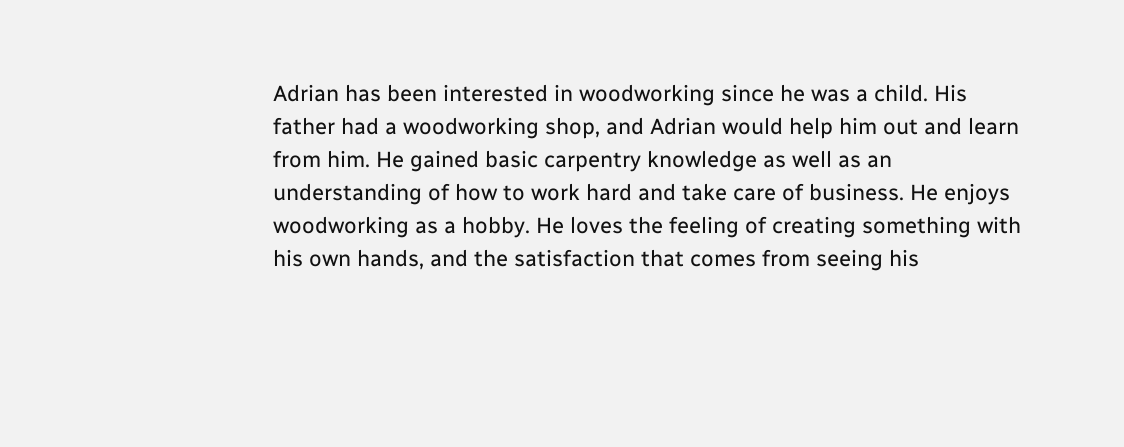Adrian has been interested in woodworking since he was a child. His father had a woodworking shop, and Adrian would help him out and learn from him. He gained basic carpentry knowledge as well as an understanding of how to work hard and take care of business. He enjoys woodworking as a hobby. He loves the feeling of creating something with his own hands, and the satisfaction that comes from seeing his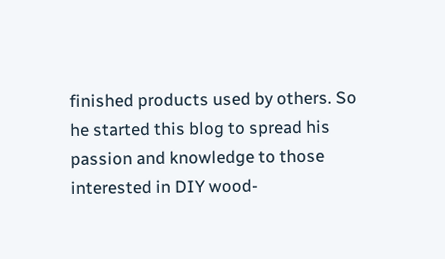finished products used by others. So he started this blog to spread his passion and knowledge to those interested in DIY wood-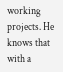working projects. He knows that with a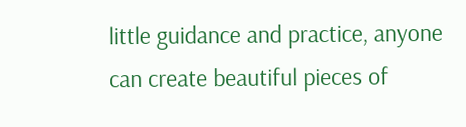little guidance and practice, anyone can create beautiful pieces of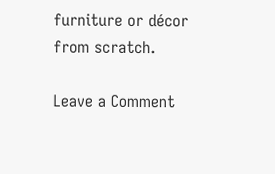furniture or décor from scratch.

Leave a Comment